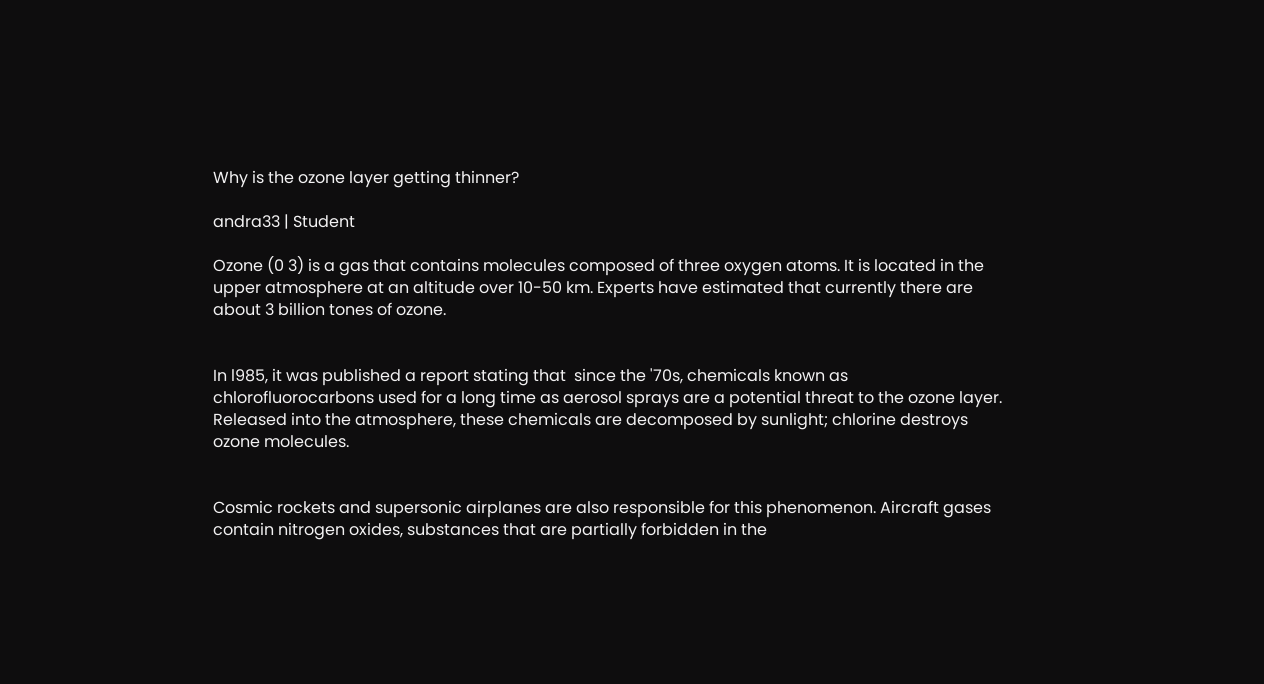Why is the ozone layer getting thinner?

andra33 | Student

Ozone (0 3) is a gas that contains molecules composed of three oxygen atoms. It is located in the upper atmosphere at an altitude over 10-50 km. Experts have estimated that currently there are about 3 billion tones of ozone.


In l985, it was published a report stating that  since the '70s, chemicals known as chlorofluorocarbons used for a long time as aerosol sprays are a potential threat to the ozone layer. Released into the atmosphere, these chemicals are decomposed by sunlight; chlorine destroys ozone molecules.


Cosmic rockets and supersonic airplanes are also responsible for this phenomenon. Aircraft gases contain nitrogen oxides, substances that are partially forbidden in the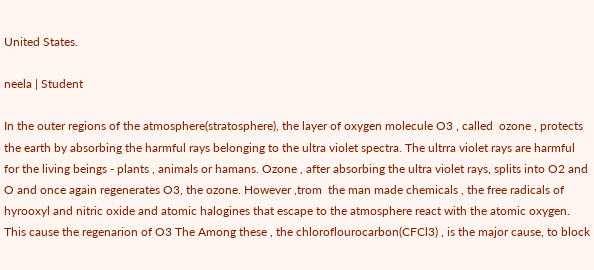United States.

neela | Student

In the outer regions of the atmosphere(stratosphere), the layer of oxygen molecule O3 , called  ozone , protects the earth by absorbing the harmful rays belonging to the ultra violet spectra. The ultrra violet rays are harmful for the living beings - plants , animals or hamans. Ozone , after absorbing the ultra violet rays, splits into O2 and O and once again regenerates O3, the ozone. However ,trom  the man made chemicals , the free radicals of hyrooxyl and nitric oxide and atomic halogines that escape to the atmosphere react with the atomic oxygen. This cause the regenarion of O3 The Among these , the chloroflourocarbon(CFCl3) , is the major cause, to block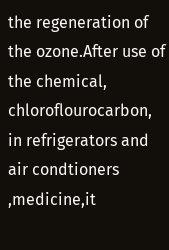the regeneration of the ozone.After use of the chemical, chloroflourocarbon, in refrigerators and air condtioners ,medicine,it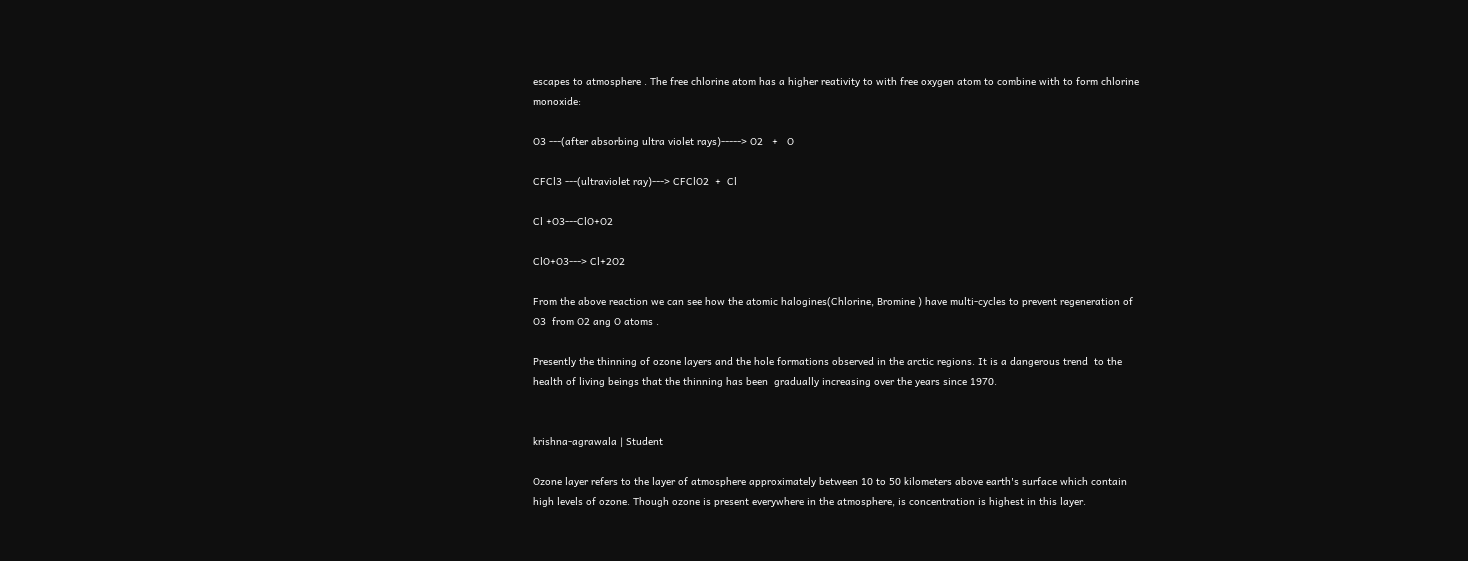escapes to atmosphere . The free chlorine atom has a higher reativity to with free oxygen atom to combine with to form chlorine monoxide:

O3 ---(after absorbing ultra violet rays)-----> O2   +   O

CFCl3 ---(ultraviolet ray)---> CFClO2  +  Cl

Cl +O3---ClO+O2

ClO+O3---> Cl+2O2

From the above reaction we can see how the atomic halogines(Chlorine, Bromine ) have multi-cycles to prevent regeneration of  O3  from O2 ang O atoms .

Presently the thinning of ozone layers and the hole formations observed in the arctic regions. It is a dangerous trend  to the health of living beings that the thinning has been  gradually increasing over the years since 1970.


krishna-agrawala | Student

Ozone layer refers to the layer of atmosphere approximately between 10 to 50 kilometers above earth's surface which contain high levels of ozone. Though ozone is present everywhere in the atmosphere, is concentration is highest in this layer.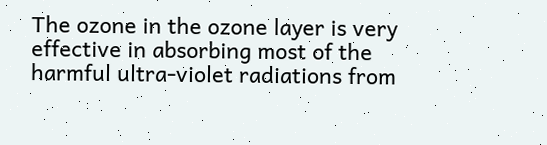The ozone in the ozone layer is very effective in absorbing most of the harmful ultra-violet radiations from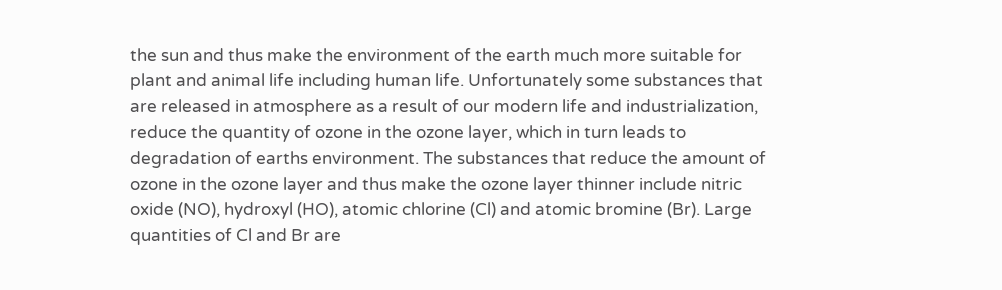the sun and thus make the environment of the earth much more suitable for plant and animal life including human life. Unfortunately some substances that are released in atmosphere as a result of our modern life and industrialization, reduce the quantity of ozone in the ozone layer, which in turn leads to degradation of earths environment. The substances that reduce the amount of ozone in the ozone layer and thus make the ozone layer thinner include nitric oxide (NO), hydroxyl (HO), atomic chlorine (Cl) and atomic bromine (Br). Large quantities of Cl and Br are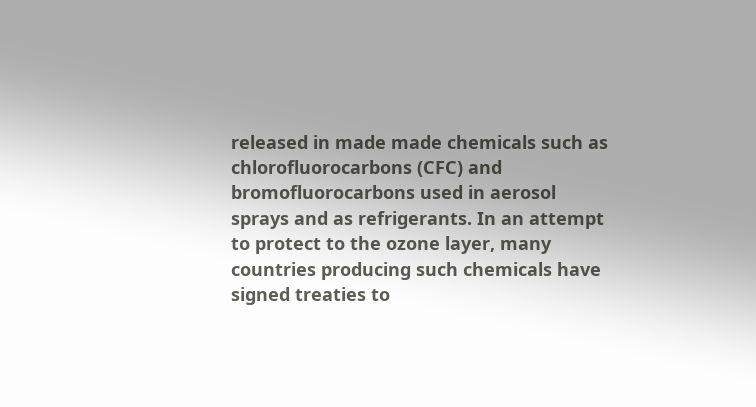released in made made chemicals such as chlorofluorocarbons (CFC) and bromofluorocarbons used in aerosol sprays and as refrigerants. In an attempt to protect to the ozone layer, many countries producing such chemicals have signed treaties to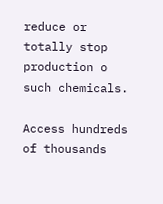reduce or totally stop production o such chemicals.

Access hundreds of thousands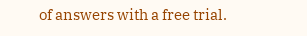of answers with a free trial.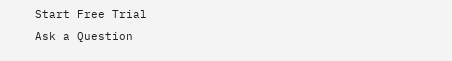Start Free Trial
Ask a Question